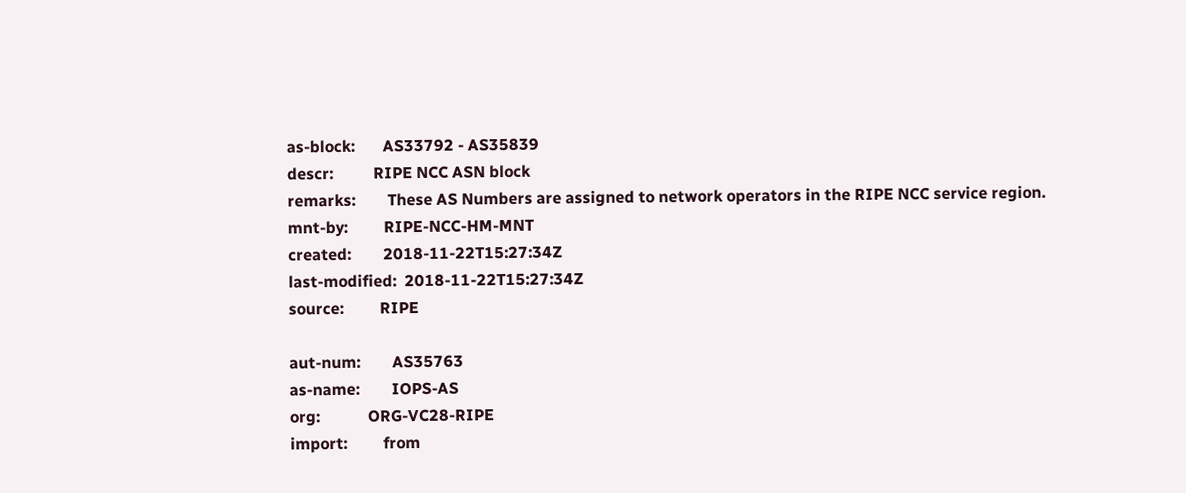as-block:       AS33792 - AS35839
descr:          RIPE NCC ASN block
remarks:        These AS Numbers are assigned to network operators in the RIPE NCC service region.
mnt-by:         RIPE-NCC-HM-MNT
created:        2018-11-22T15:27:34Z
last-modified:  2018-11-22T15:27:34Z
source:         RIPE

aut-num:        AS35763
as-name:        IOPS-AS
org:            ORG-VC28-RIPE
import:         from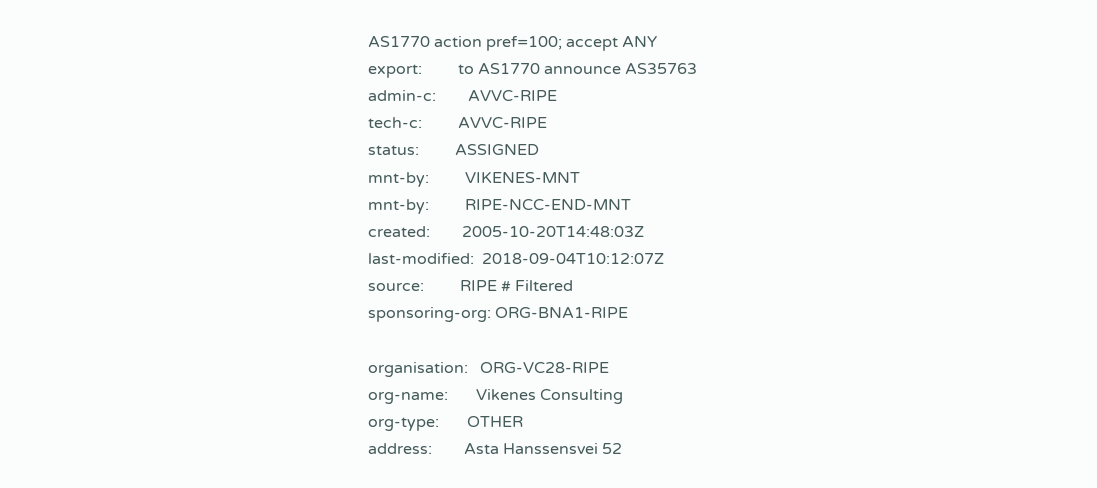AS1770 action pref=100; accept ANY
export:         to AS1770 announce AS35763
admin-c:        AVVC-RIPE
tech-c:         AVVC-RIPE
status:         ASSIGNED
mnt-by:         VIKENES-MNT
mnt-by:         RIPE-NCC-END-MNT
created:        2005-10-20T14:48:03Z
last-modified:  2018-09-04T10:12:07Z
source:         RIPE # Filtered
sponsoring-org: ORG-BNA1-RIPE

organisation:   ORG-VC28-RIPE
org-name:       Vikenes Consulting
org-type:       OTHER
address:        Asta Hanssensvei 52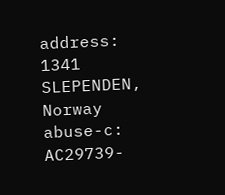address:        1341 SLEPENDEN, Norway
abuse-c:        AC29739-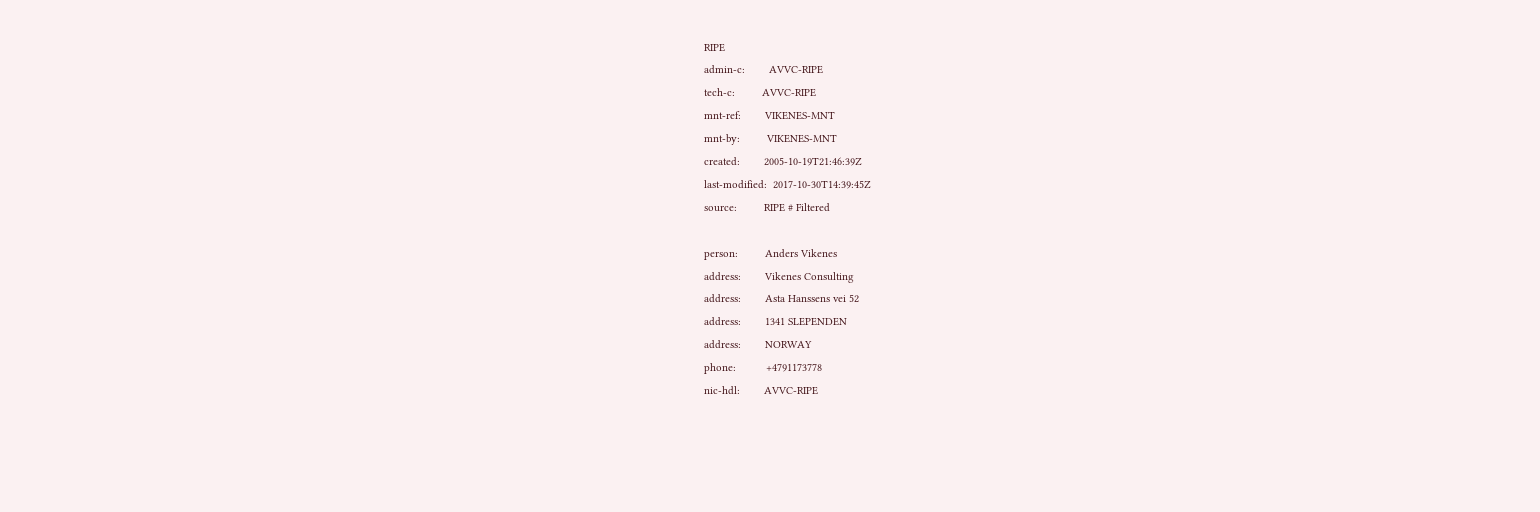RIPE
admin-c:        AVVC-RIPE
tech-c:         AVVC-RIPE
mnt-ref:        VIKENES-MNT
mnt-by:         VIKENES-MNT
created:        2005-10-19T21:46:39Z
last-modified:  2017-10-30T14:39:45Z
source:         RIPE # Filtered

person:         Anders Vikenes
address:        Vikenes Consulting
address:        Asta Hanssens vei 52
address:        1341 SLEPENDEN
address:        NORWAY
phone:          +4791173778
nic-hdl:        AVVC-RIPE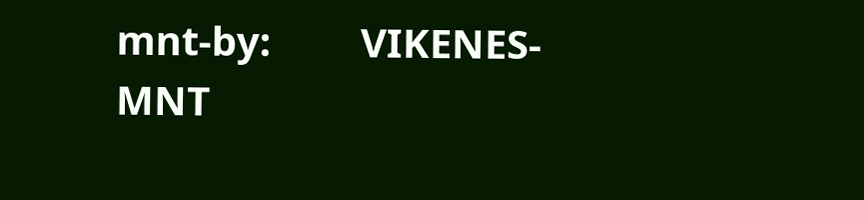mnt-by:         VIKENES-MNT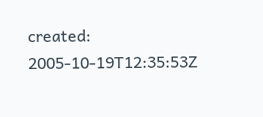created:        2005-10-19T12:35:53Z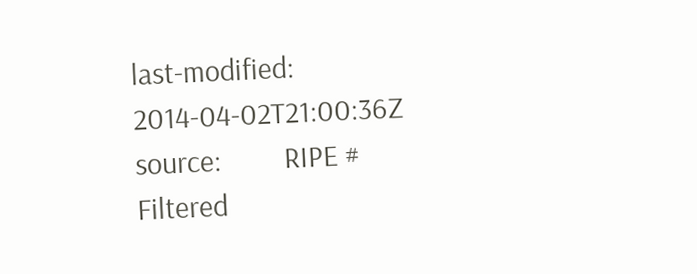last-modified:  2014-04-02T21:00:36Z
source:         RIPE # Filtered